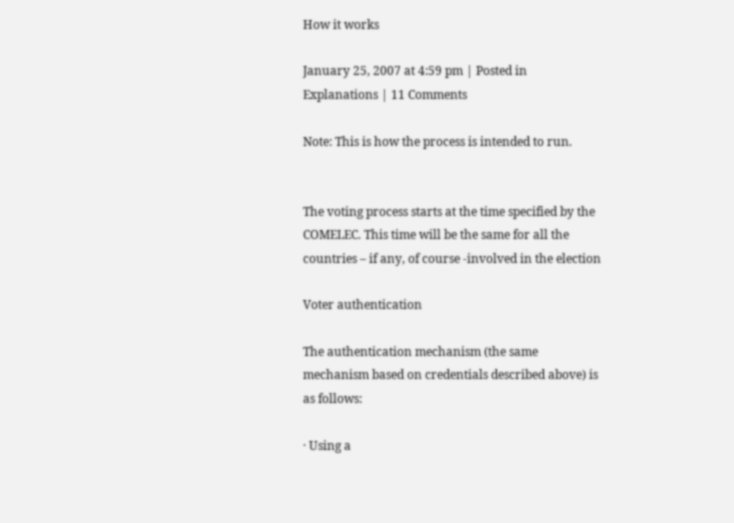How it works

January 25, 2007 at 4:59 pm | Posted in Explanations | 11 Comments

Note: This is how the process is intended to run.


The voting process starts at the time specified by the COMELEC. This time will be the same for all the countries – if any, of course -involved in the election

Voter authentication

The authentication mechanism (the same mechanism based on credentials described above) is as follows:

· Using a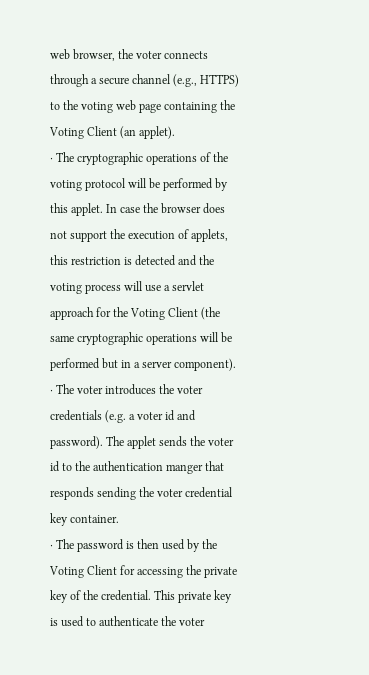web browser, the voter connects through a secure channel (e.g., HTTPS) to the voting web page containing the Voting Client (an applet).
· The cryptographic operations of the voting protocol will be performed by this applet. In case the browser does not support the execution of applets, this restriction is detected and the voting process will use a servlet approach for the Voting Client (the same cryptographic operations will be performed but in a server component).
· The voter introduces the voter credentials (e.g. a voter id and password). The applet sends the voter id to the authentication manger that responds sending the voter credential key container.
· The password is then used by the Voting Client for accessing the private key of the credential. This private key is used to authenticate the voter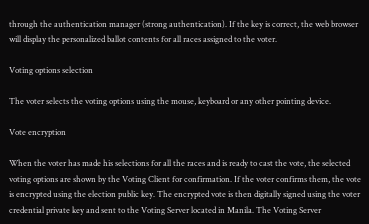through the authentication manager (strong authentication). If the key is correct, the web browser will display the personalized ballot contents for all races assigned to the voter.

Voting options selection

The voter selects the voting options using the mouse, keyboard or any other pointing device.

Vote encryption

When the voter has made his selections for all the races and is ready to cast the vote, the selected voting options are shown by the Voting Client for confirmation. If the voter confirms them, the vote is encrypted using the election public key. The encrypted vote is then digitally signed using the voter credential private key and sent to the Voting Server located in Manila. The Voting Server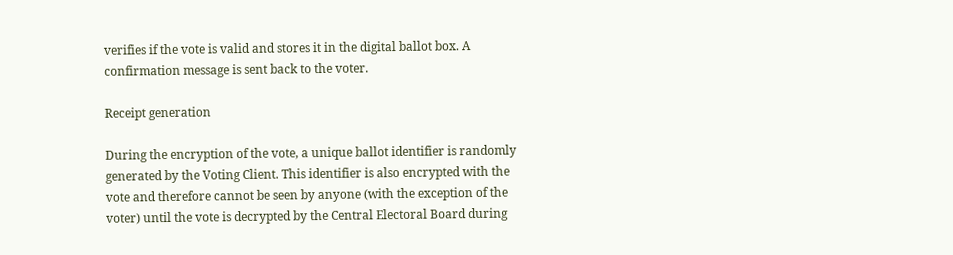verifies if the vote is valid and stores it in the digital ballot box. A confirmation message is sent back to the voter.

Receipt generation

During the encryption of the vote, a unique ballot identifier is randomly generated by the Voting Client. This identifier is also encrypted with the vote and therefore cannot be seen by anyone (with the exception of the voter) until the vote is decrypted by the Central Electoral Board during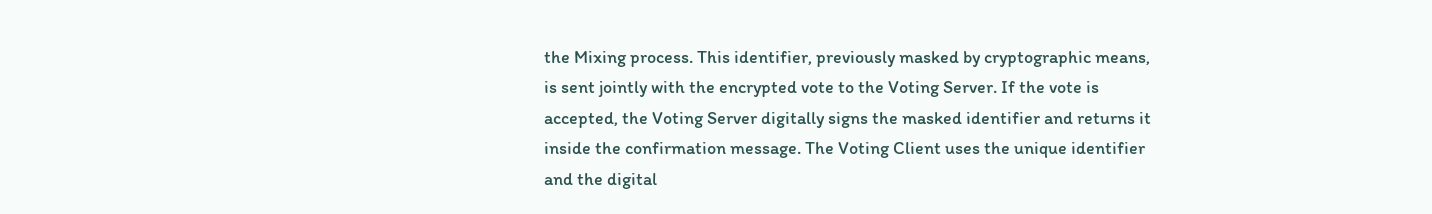the Mixing process. This identifier, previously masked by cryptographic means, is sent jointly with the encrypted vote to the Voting Server. If the vote is accepted, the Voting Server digitally signs the masked identifier and returns it inside the confirmation message. The Voting Client uses the unique identifier and the digital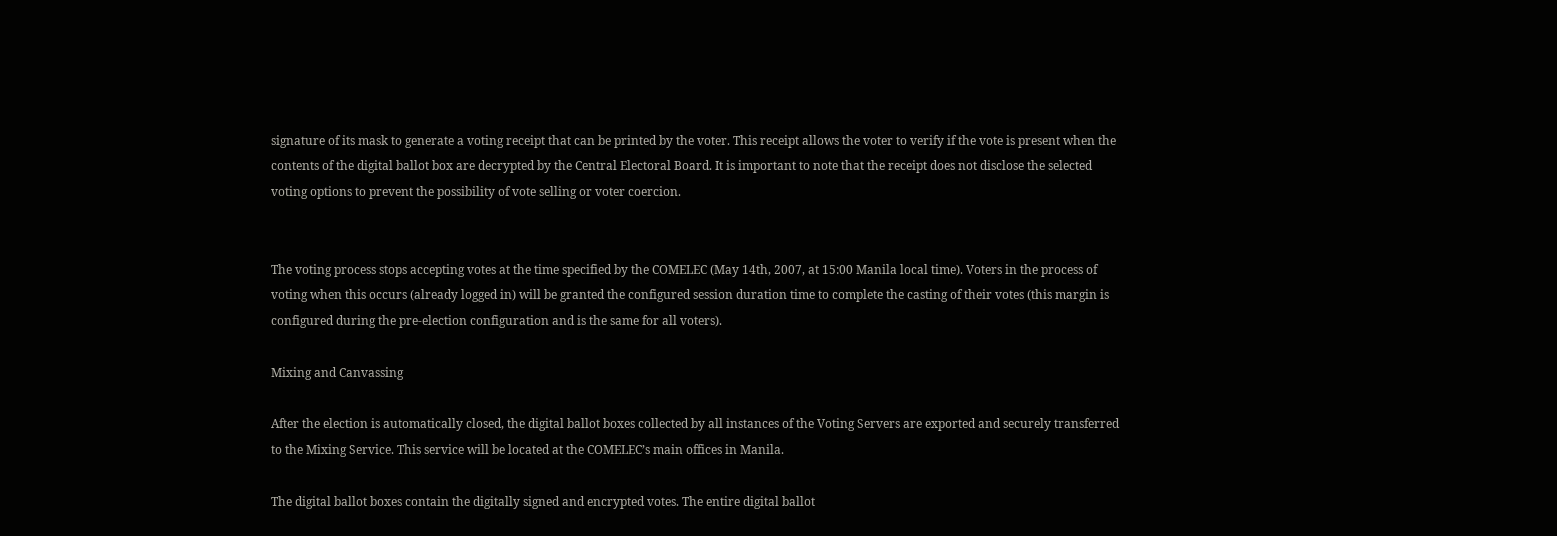signature of its mask to generate a voting receipt that can be printed by the voter. This receipt allows the voter to verify if the vote is present when the contents of the digital ballot box are decrypted by the Central Electoral Board. It is important to note that the receipt does not disclose the selected voting options to prevent the possibility of vote selling or voter coercion.


The voting process stops accepting votes at the time specified by the COMELEC (May 14th, 2007, at 15:00 Manila local time). Voters in the process of voting when this occurs (already logged in) will be granted the configured session duration time to complete the casting of their votes (this margin is configured during the pre-election configuration and is the same for all voters).

Mixing and Canvassing

After the election is automatically closed, the digital ballot boxes collected by all instances of the Voting Servers are exported and securely transferred to the Mixing Service. This service will be located at the COMELEC’s main offices in Manila.

The digital ballot boxes contain the digitally signed and encrypted votes. The entire digital ballot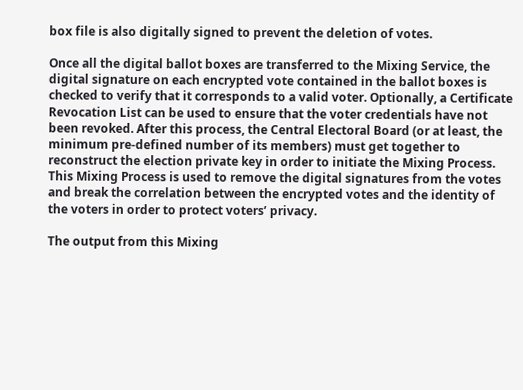box file is also digitally signed to prevent the deletion of votes.

Once all the digital ballot boxes are transferred to the Mixing Service, the digital signature on each encrypted vote contained in the ballot boxes is checked to verify that it corresponds to a valid voter. Optionally, a Certificate Revocation List can be used to ensure that the voter credentials have not been revoked. After this process, the Central Electoral Board (or at least, the minimum pre-defined number of its members) must get together to reconstruct the election private key in order to initiate the Mixing Process. This Mixing Process is used to remove the digital signatures from the votes and break the correlation between the encrypted votes and the identity of the voters in order to protect voters’ privacy.

The output from this Mixing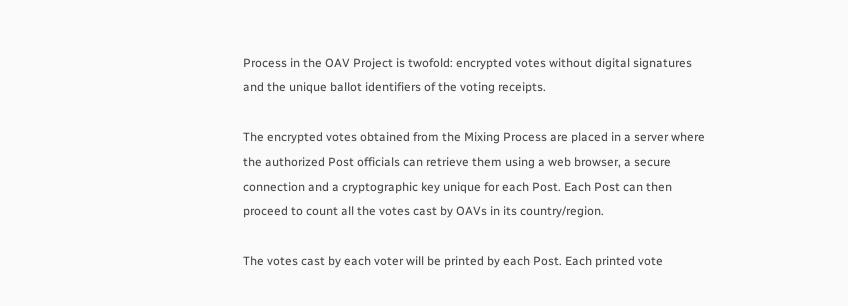Process in the OAV Project is twofold: encrypted votes without digital signatures and the unique ballot identifiers of the voting receipts.

The encrypted votes obtained from the Mixing Process are placed in a server where the authorized Post officials can retrieve them using a web browser, a secure connection and a cryptographic key unique for each Post. Each Post can then proceed to count all the votes cast by OAVs in its country/region.

The votes cast by each voter will be printed by each Post. Each printed vote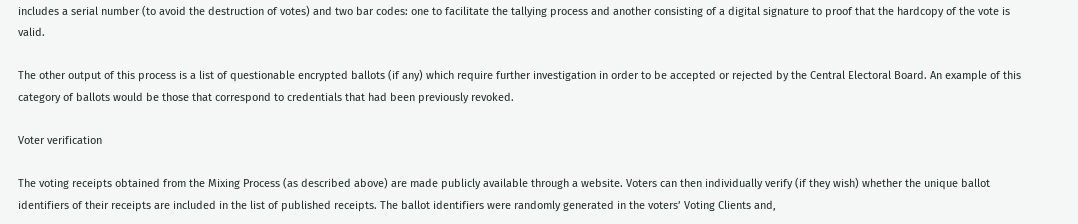includes a serial number (to avoid the destruction of votes) and two bar codes: one to facilitate the tallying process and another consisting of a digital signature to proof that the hardcopy of the vote is valid.

The other output of this process is a list of questionable encrypted ballots (if any) which require further investigation in order to be accepted or rejected by the Central Electoral Board. An example of this category of ballots would be those that correspond to credentials that had been previously revoked.

Voter verification

The voting receipts obtained from the Mixing Process (as described above) are made publicly available through a website. Voters can then individually verify (if they wish) whether the unique ballot identifiers of their receipts are included in the list of published receipts. The ballot identifiers were randomly generated in the voters’ Voting Clients and,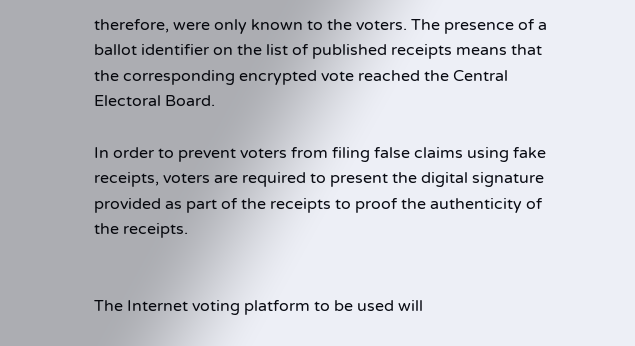therefore, were only known to the voters. The presence of a ballot identifier on the list of published receipts means that the corresponding encrypted vote reached the Central Electoral Board.

In order to prevent voters from filing false claims using fake receipts, voters are required to present the digital signature provided as part of the receipts to proof the authenticity of the receipts.


The Internet voting platform to be used will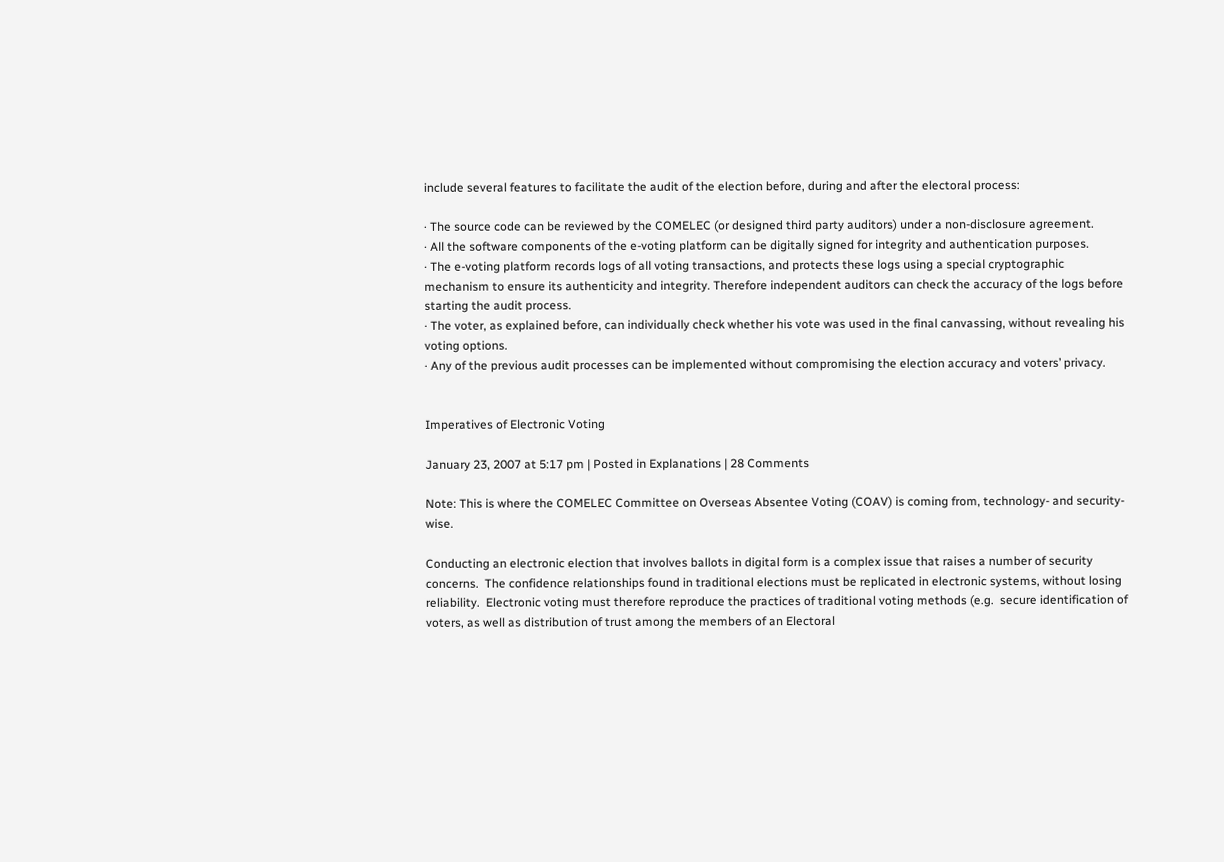include several features to facilitate the audit of the election before, during and after the electoral process:

· The source code can be reviewed by the COMELEC (or designed third party auditors) under a non-disclosure agreement.
· All the software components of the e-voting platform can be digitally signed for integrity and authentication purposes.
· The e-voting platform records logs of all voting transactions, and protects these logs using a special cryptographic mechanism to ensure its authenticity and integrity. Therefore independent auditors can check the accuracy of the logs before starting the audit process.
· The voter, as explained before, can individually check whether his vote was used in the final canvassing, without revealing his voting options.
· Any of the previous audit processes can be implemented without compromising the election accuracy and voters’ privacy.


Imperatives of Electronic Voting

January 23, 2007 at 5:17 pm | Posted in Explanations | 28 Comments

Note: This is where the COMELEC Committee on Overseas Absentee Voting (COAV) is coming from, technology- and security-wise.

Conducting an electronic election that involves ballots in digital form is a complex issue that raises a number of security concerns.  The confidence relationships found in traditional elections must be replicated in electronic systems, without losing reliability.  Electronic voting must therefore reproduce the practices of traditional voting methods (e.g.  secure identification of voters, as well as distribution of trust among the members of an Electoral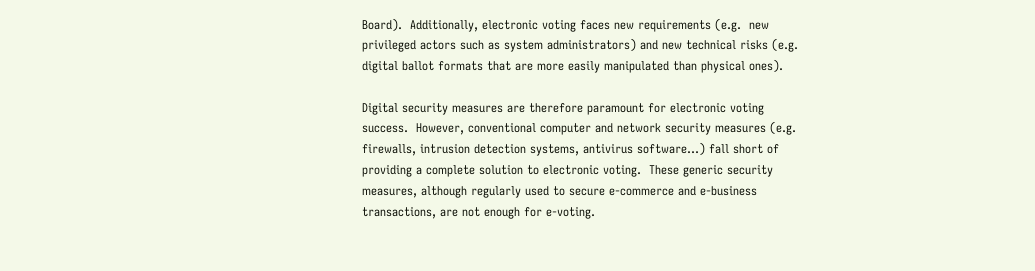Board).  Additionally, electronic voting faces new requirements (e.g.  new privileged actors such as system administrators) and new technical risks (e.g.  digital ballot formats that are more easily manipulated than physical ones).

Digital security measures are therefore paramount for electronic voting success.  However, conventional computer and network security measures (e.g.  firewalls, intrusion detection systems, antivirus software…) fall short of providing a complete solution to electronic voting.  These generic security measures, although regularly used to secure e-commerce and e-business transactions, are not enough for e-voting.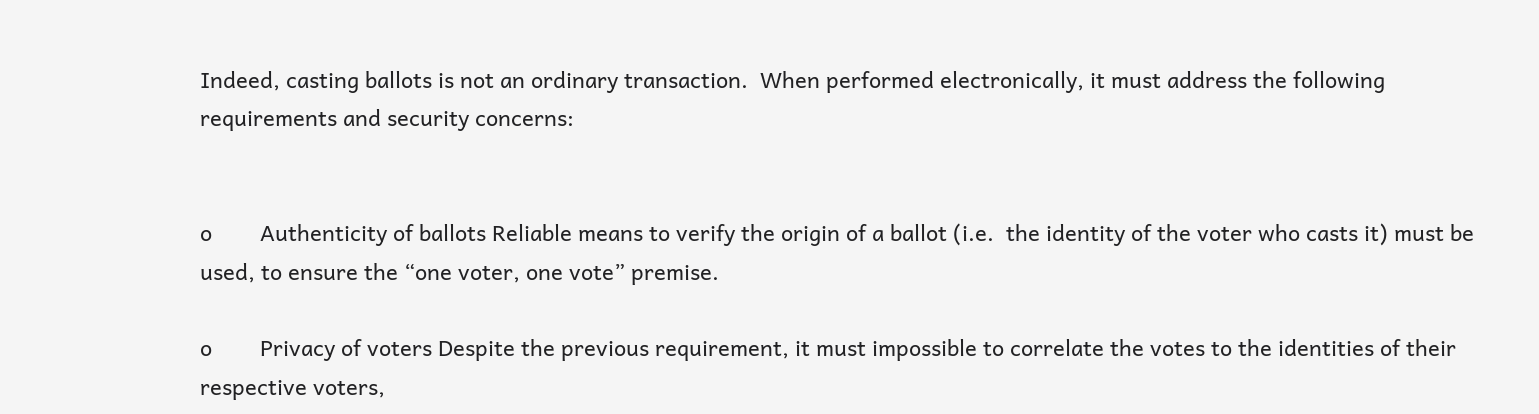Indeed, casting ballots is not an ordinary transaction.  When performed electronically, it must address the following requirements and security concerns:


o        Authenticity of ballots Reliable means to verify the origin of a ballot (i.e.  the identity of the voter who casts it) must be used, to ensure the “one voter, one vote” premise.

o        Privacy of voters Despite the previous requirement, it must impossible to correlate the votes to the identities of their respective voters,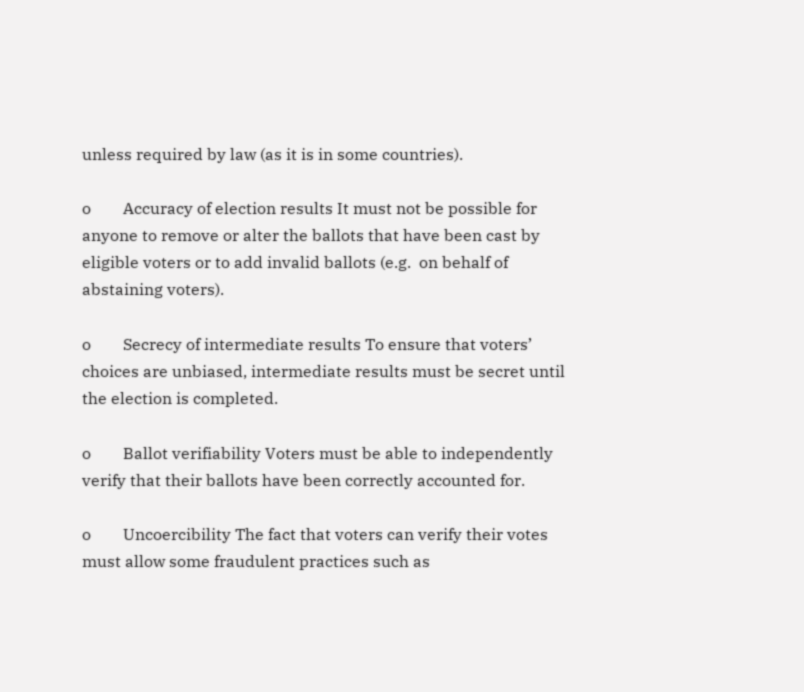unless required by law (as it is in some countries).

o        Accuracy of election results It must not be possible for anyone to remove or alter the ballots that have been cast by eligible voters or to add invalid ballots (e.g.  on behalf of abstaining voters).

o        Secrecy of intermediate results To ensure that voters’ choices are unbiased, intermediate results must be secret until the election is completed.

o        Ballot verifiability Voters must be able to independently verify that their ballots have been correctly accounted for.

o        Uncoercibility The fact that voters can verify their votes must allow some fraudulent practices such as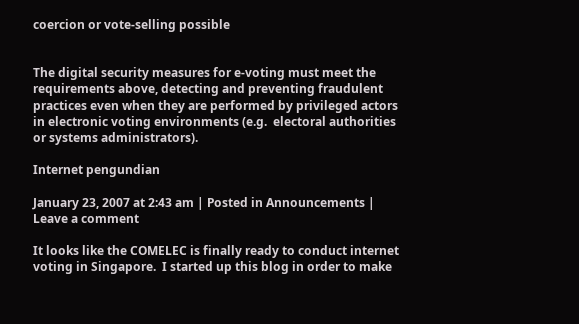coercion or vote-selling possible


The digital security measures for e-voting must meet the requirements above, detecting and preventing fraudulent practices even when they are performed by privileged actors in electronic voting environments (e.g.  electoral authorities or systems administrators).

Internet pengundian

January 23, 2007 at 2:43 am | Posted in Announcements | Leave a comment

It looks like the COMELEC is finally ready to conduct internet voting in Singapore.  I started up this blog in order to make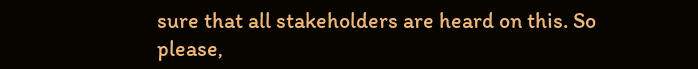sure that all stakeholders are heard on this. So please,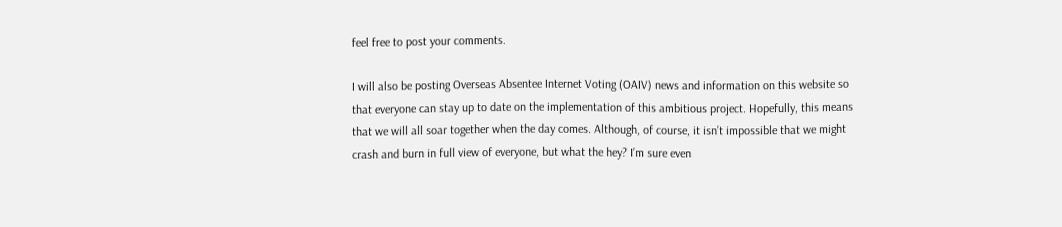feel free to post your comments.

I will also be posting Overseas Absentee Internet Voting (OAIV) news and information on this website so that everyone can stay up to date on the implementation of this ambitious project. Hopefully, this means that we will all soar together when the day comes. Although, of course, it isn’t impossible that we might crash and burn in full view of everyone, but what the hey? I’m sure even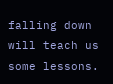falling down will teach us some lessons.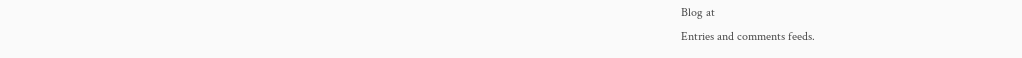Blog at
Entries and comments feeds.